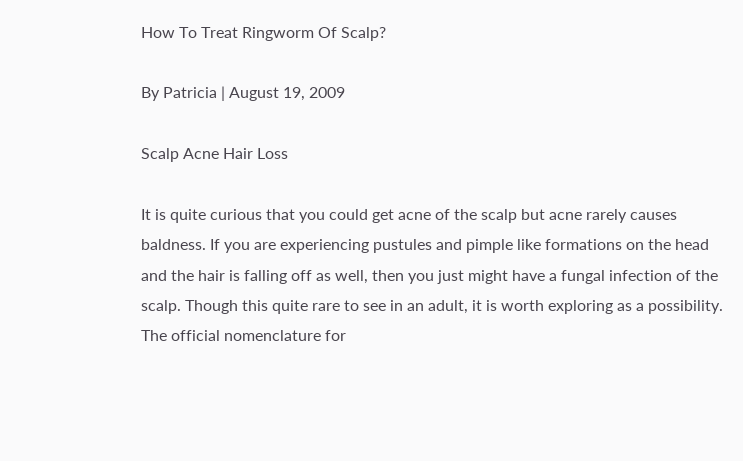How To Treat Ringworm Of Scalp?

By Patricia | August 19, 2009

Scalp Acne Hair Loss

It is quite curious that you could get acne of the scalp but acne rarely causes baldness. If you are experiencing pustules and pimple like formations on the head and the hair is falling off as well, then you just might have a fungal infection of the scalp. Though this quite rare to see in an adult, it is worth exploring as a possibility. The official nomenclature for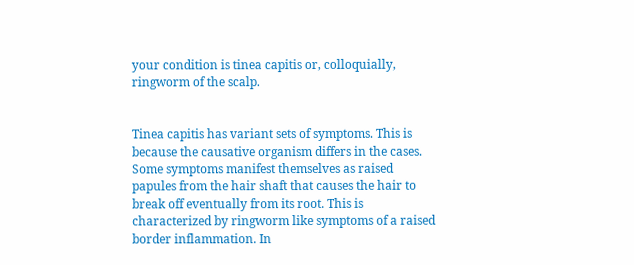your condition is tinea capitis or, colloquially, ringworm of the scalp.


Tinea capitis has variant sets of symptoms. This is because the causative organism differs in the cases. Some symptoms manifest themselves as raised papules from the hair shaft that causes the hair to break off eventually from its root. This is characterized by ringworm like symptoms of a raised border inflammation. In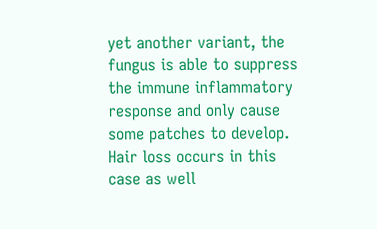yet another variant, the fungus is able to suppress the immune inflammatory response and only cause some patches to develop. Hair loss occurs in this case as well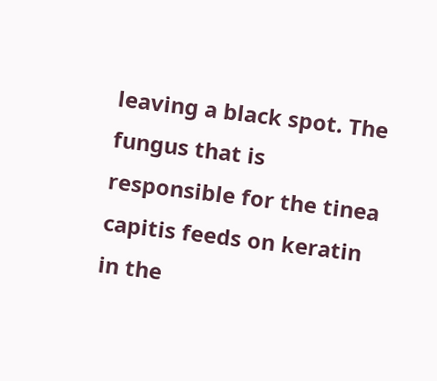leaving a black spot. The fungus that is responsible for the tinea capitis feeds on keratin in the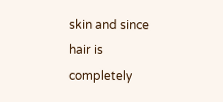skin and since hair is completely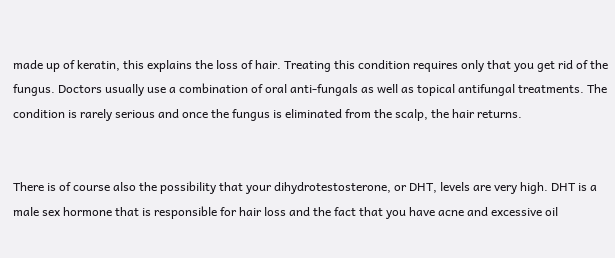made up of keratin, this explains the loss of hair. Treating this condition requires only that you get rid of the fungus. Doctors usually use a combination of oral anti-fungals as well as topical antifungal treatments. The condition is rarely serious and once the fungus is eliminated from the scalp, the hair returns.


There is of course also the possibility that your dihydrotestosterone, or DHT, levels are very high. DHT is a male sex hormone that is responsible for hair loss and the fact that you have acne and excessive oil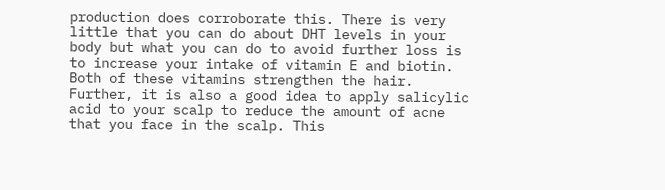production does corroborate this. There is very little that you can do about DHT levels in your body but what you can do to avoid further loss is to increase your intake of vitamin E and biotin. Both of these vitamins strengthen the hair. Further, it is also a good idea to apply salicylic acid to your scalp to reduce the amount of acne that you face in the scalp. This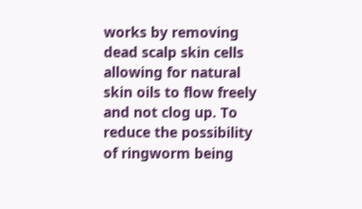works by removing dead scalp skin cells allowing for natural skin oils to flow freely and not clog up. To reduce the possibility of ringworm being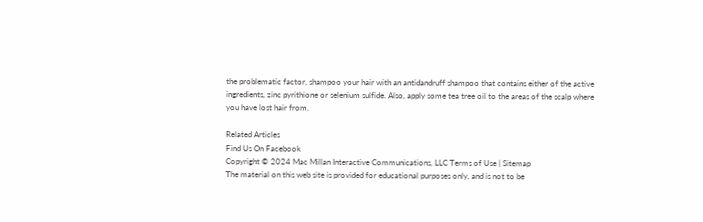the problematic factor, shampoo your hair with an antidandruff shampoo that contains either of the active ingredients, zinc pyrithione or selenium sulfide. Also, apply some tea tree oil to the areas of the scalp where you have lost hair from.

Related Articles
Find Us On Facebook
Copyright © 2024 Mac Millan Interactive Communications, LLC Terms of Use | Sitemap
The material on this web site is provided for educational purposes only, and is not to be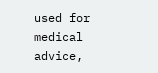used for medical advice,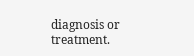diagnosis or treatment.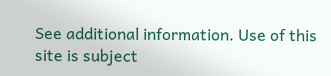See additional information. Use of this site is subject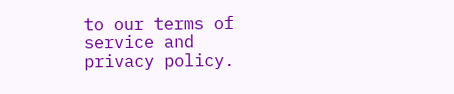to our terms of service and privacy policy.